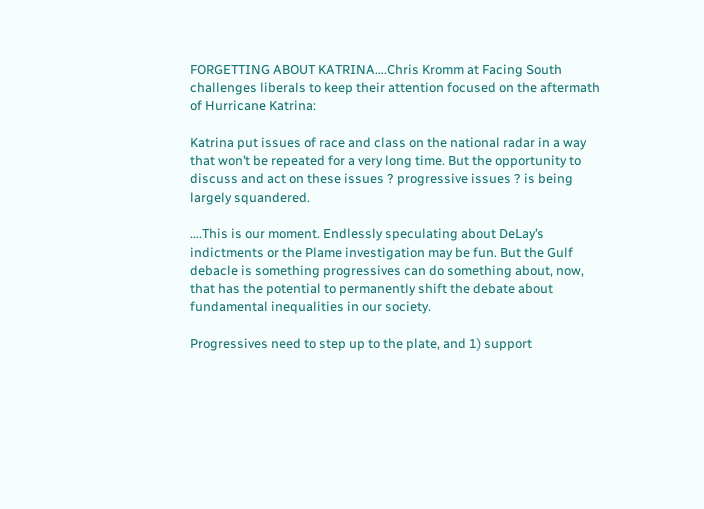FORGETTING ABOUT KATRINA….Chris Kromm at Facing South challenges liberals to keep their attention focused on the aftermath of Hurricane Katrina:

Katrina put issues of race and class on the national radar in a way that won’t be repeated for a very long time. But the opportunity to discuss and act on these issues ? progressive issues ? is being largely squandered.

….This is our moment. Endlessly speculating about DeLay’s indictments or the Plame investigation may be fun. But the Gulf debacle is something progressives can do something about, now, that has the potential to permanently shift the debate about fundamental inequalities in our society.

Progressives need to step up to the plate, and 1) support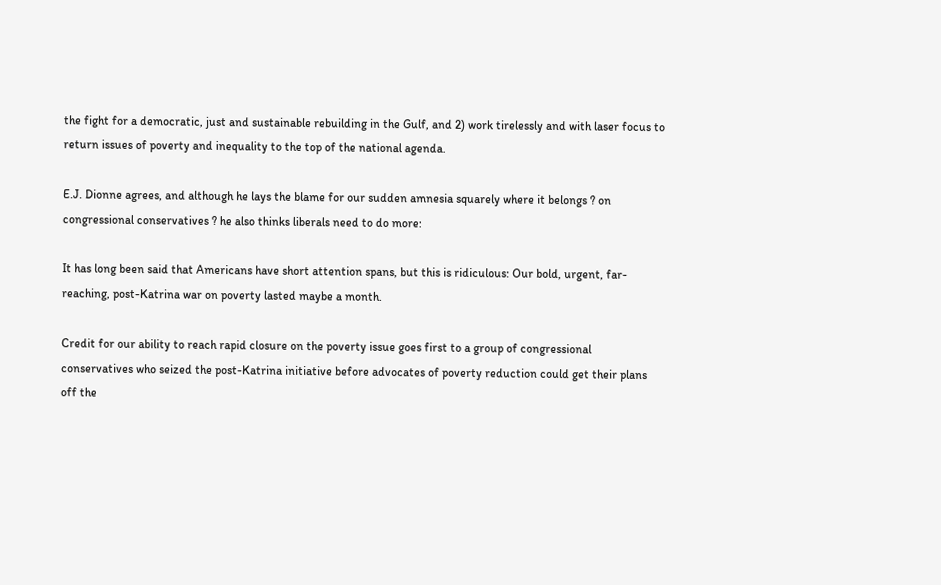the fight for a democratic, just and sustainable rebuilding in the Gulf, and 2) work tirelessly and with laser focus to return issues of poverty and inequality to the top of the national agenda.

E.J. Dionne agrees, and although he lays the blame for our sudden amnesia squarely where it belongs ? on congressional conservatives ? he also thinks liberals need to do more:

It has long been said that Americans have short attention spans, but this is ridiculous: Our bold, urgent, far-reaching, post-Katrina war on poverty lasted maybe a month.

Credit for our ability to reach rapid closure on the poverty issue goes first to a group of congressional conservatives who seized the post-Katrina initiative before advocates of poverty reduction could get their plans off the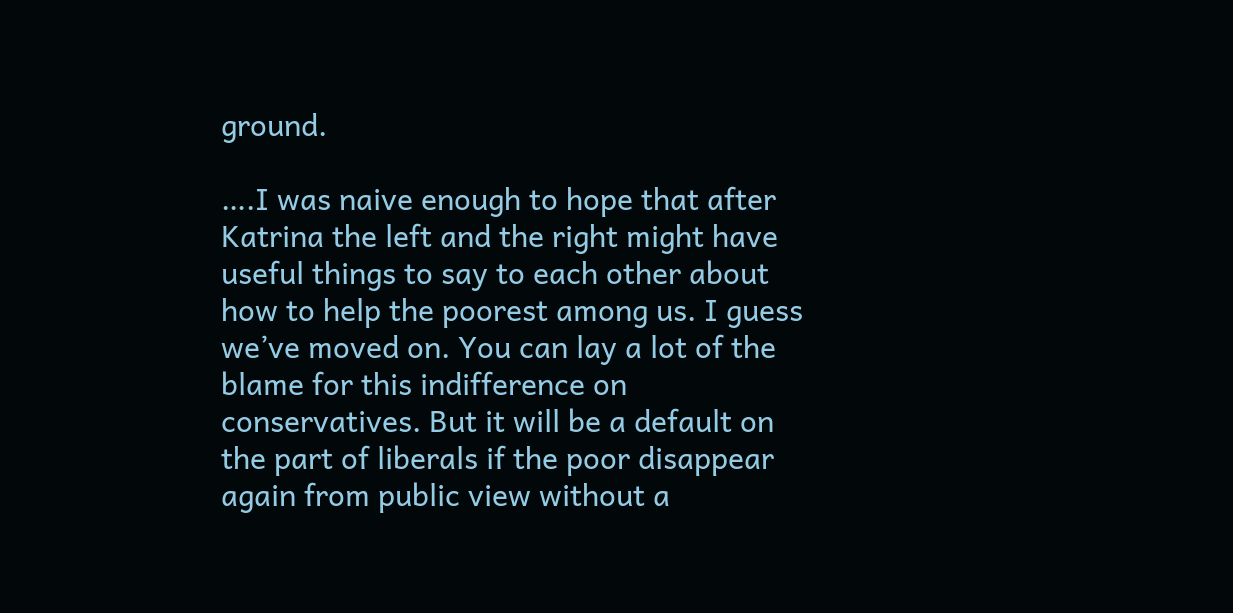ground.

….I was naive enough to hope that after Katrina the left and the right might have useful things to say to each other about how to help the poorest among us. I guess we’ve moved on. You can lay a lot of the blame for this indifference on conservatives. But it will be a default on the part of liberals if the poor disappear again from public view without a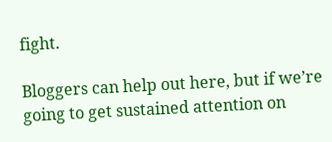fight.

Bloggers can help out here, but if we’re going to get sustained attention on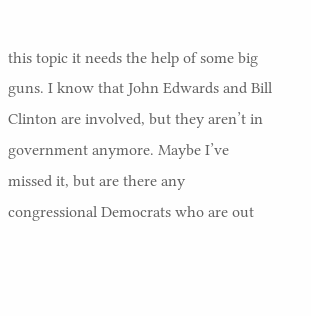this topic it needs the help of some big guns. I know that John Edwards and Bill Clinton are involved, but they aren’t in government anymore. Maybe I’ve missed it, but are there any congressional Democrats who are out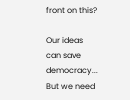front on this?

Our ideas can save democracy... But we need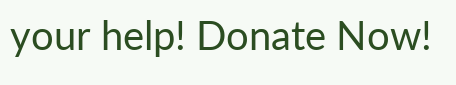your help! Donate Now!